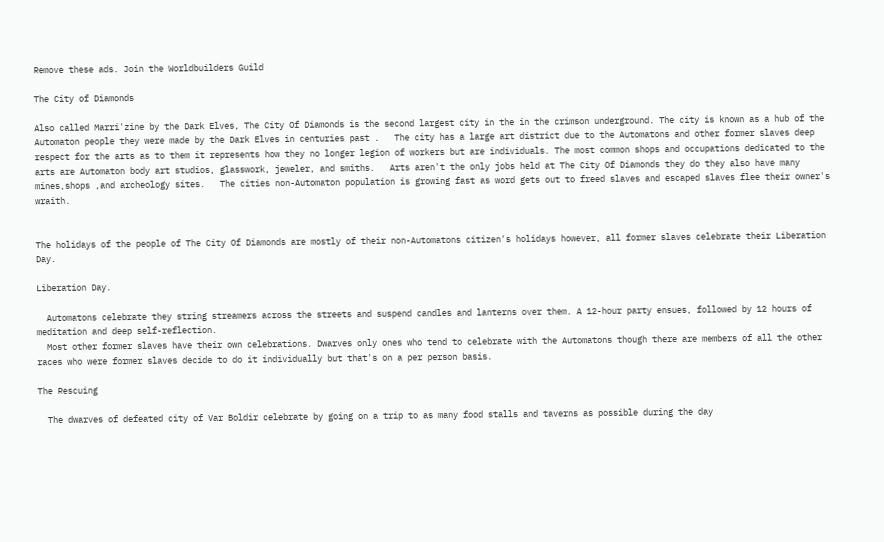Remove these ads. Join the Worldbuilders Guild

The City of Diamonds

Also called Marri'zine by the Dark Elves, The City Of Diamonds is the second largest city in the in the crimson underground. The city is known as a hub of the Automaton people they were made by the Dark Elves in centuries past .   The city has a large art district due to the Automatons and other former slaves deep respect for the arts as to them it represents how they no longer legion of workers but are individuals. The most common shops and occupations dedicated to the arts are Automaton body art studios, glasswork, jeweler, and smiths.   Arts aren't the only jobs held at The City Of Diamonds they do they also have many mines,shops ,and archeology sites.   The cities non-Automaton population is growing fast as word gets out to freed slaves and escaped slaves flee their owner's wraith.


The holidays of the people of The City Of Diamonds are mostly of their non-Automatons citizen's holidays however, all former slaves celebrate their Liberation Day.

Liberation Day.

  Automatons celebrate they string streamers across the streets and suspend candles and lanterns over them. A 12-hour party ensues, followed by 12 hours of meditation and deep self-reflection.
  Most other former slaves have their own celebrations. Dwarves only ones who tend to celebrate with the Automatons though there are members of all the other races who were former slaves decide to do it individually but that's on a per person basis.

The Rescuing

  The dwarves of defeated city of Var Boldir celebrate by going on a trip to as many food stalls and taverns as possible during the day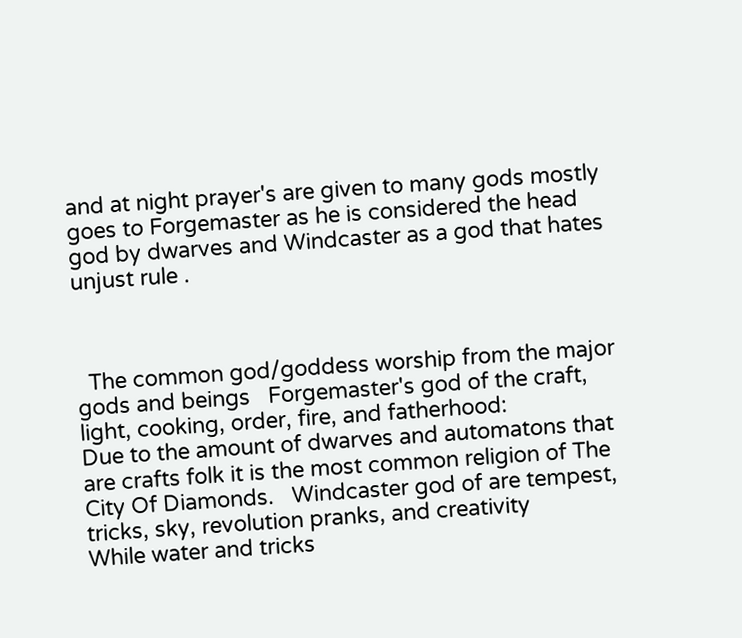and at night prayer's are given to many gods mostly goes to Forgemaster as he is considered the head god by dwarves and Windcaster as a god that hates unjust rule .



  The common god/goddess worship from the major gods and beings   Forgemaster's god of the craft, light, cooking, order, fire, and fatherhood:
Due to the amount of dwarves and automatons that are crafts folk it is the most common religion of The City Of Diamonds.   Windcaster god of are tempest, tricks, sky, revolution pranks, and creativity
While water and tricks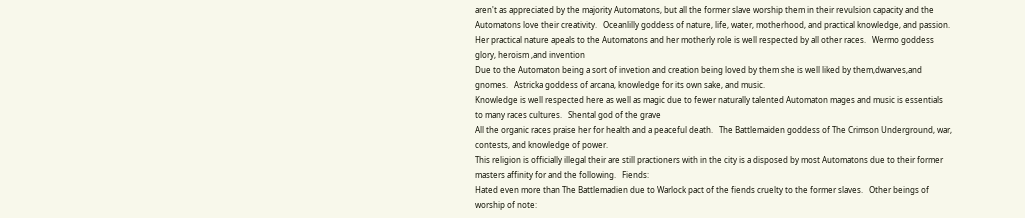aren't as appreciated by the majority Automatons, but all the former slave worship them in their revulsion capacity and the Automatons love their creativity.   Oceanlilly goddess of nature, life, water, motherhood, and practical knowledge, and passion.
Her practical nature apeals to the Automatons and her motherly role is well respected by all other races.   Wermo goddess glory, heroism ,and invention
Due to the Automaton being a sort of invetion and creation being loved by them she is well liked by them,dwarves,and gnomes.   Astricka goddess of arcana, knowledge for its own sake, and music.
Knowledge is well respected here as well as magic due to fewer naturally talented Automaton mages and music is essentials to many races cultures.   Shental god of the grave
All the organic races praise her for health and a peaceful death.   The Battlemaiden goddess of The Crimson Underground, war, contests, and knowledge of power.
This religion is officially illegal their are still practioners with in the city is a disposed by most Automatons due to their former masters affinity for and the following.   Fiends:
Hated even more than The Battlemadien due to Warlock pact of the fiends cruelty to the former slaves.   Other beings of worship of note: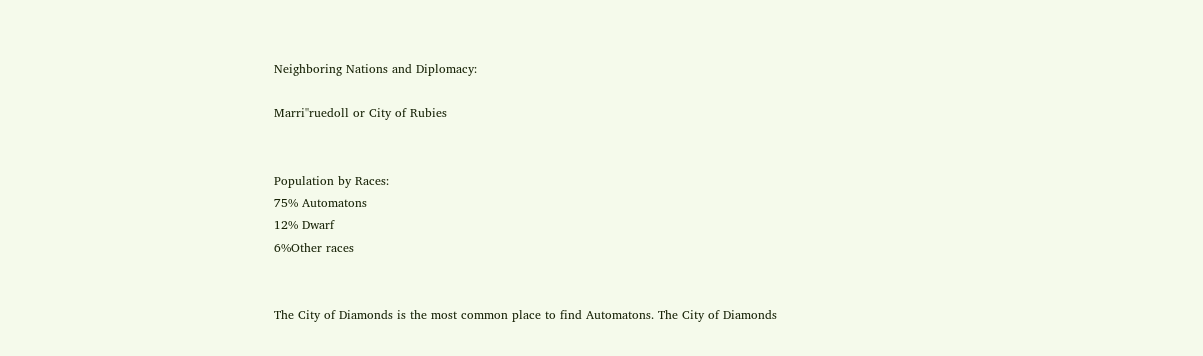Neighboring Nations and Diplomacy:

Marri''ruedoll or City of Rubies


Population by Races:
75% Automatons
12% Dwarf
6%Other races


The City of Diamonds is the most common place to find Automatons. The City of Diamonds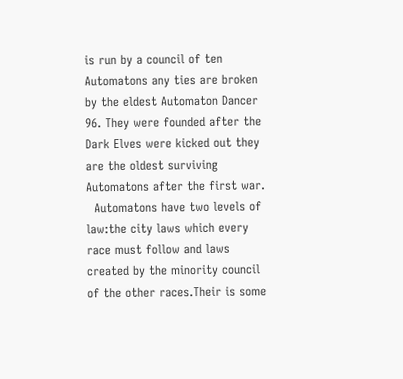is run by a council of ten Automatons any ties are broken by the eldest Automaton Dancer 96. They were founded after the Dark Elves were kicked out they are the oldest surviving Automatons after the first war.
  Automatons have two levels of law:the city laws which every race must follow and laws created by the minority council of the other races.Their is some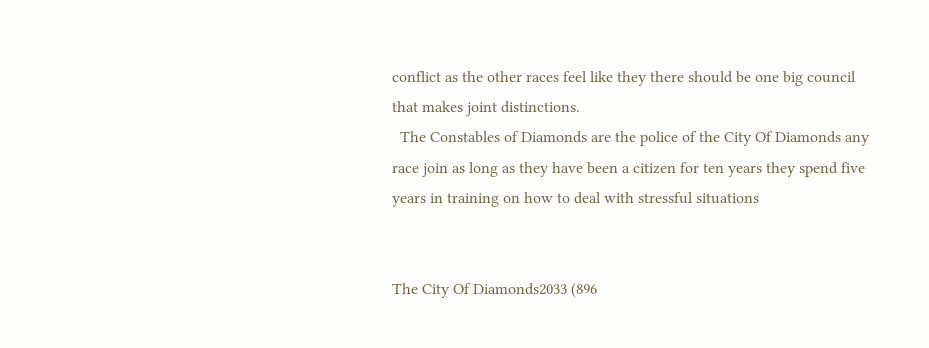conflict as the other races feel like they there should be one big council that makes joint distinctions.
  The Constables of Diamonds are the police of the City Of Diamonds any race join as long as they have been a citizen for ten years they spend five years in training on how to deal with stressful situations


The City Of Diamonds2033 (896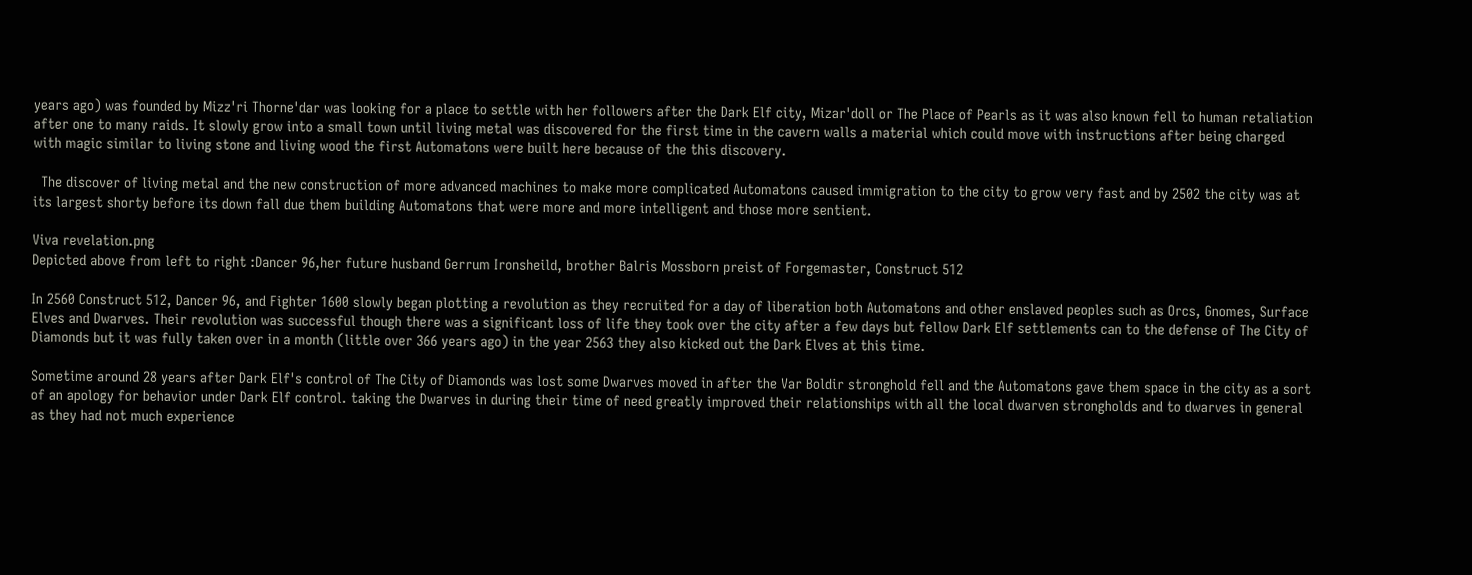years ago) was founded by Mizz'ri Thorne'dar was looking for a place to settle with her followers after the Dark Elf city, Mizar'doll or The Place of Pearls as it was also known fell to human retaliation after one to many raids. It slowly grow into a small town until living metal was discovered for the first time in the cavern walls a material which could move with instructions after being charged with magic similar to living stone and living wood the first Automatons were built here because of the this discovery.

  The discover of living metal and the new construction of more advanced machines to make more complicated Automatons caused immigration to the city to grow very fast and by 2502 the city was at its largest shorty before its down fall due them building Automatons that were more and more intelligent and those more sentient.

Viva revelation.png
Depicted above from left to right :Dancer 96,her future husband Gerrum Ironsheild, brother Balris Mossborn preist of Forgemaster, Construct 512

In 2560 Construct 512, Dancer 96, and Fighter 1600 slowly began plotting a revolution as they recruited for a day of liberation both Automatons and other enslaved peoples such as Orcs, Gnomes, Surface Elves and Dwarves. Their revolution was successful though there was a significant loss of life they took over the city after a few days but fellow Dark Elf settlements can to the defense of The City of Diamonds but it was fully taken over in a month (little over 366 years ago) in the year 2563 they also kicked out the Dark Elves at this time.

Sometime around 28 years after Dark Elf's control of The City of Diamonds was lost some Dwarves moved in after the Var Boldir stronghold fell and the Automatons gave them space in the city as a sort of an apology for behavior under Dark Elf control. taking the Dwarves in during their time of need greatly improved their relationships with all the local dwarven strongholds and to dwarves in general as they had not much experience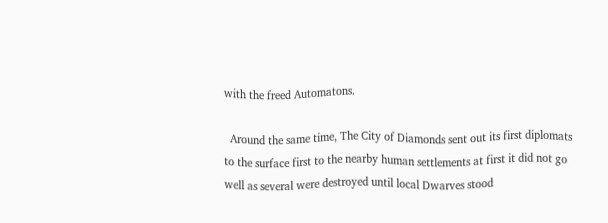with the freed Automatons.

  Around the same time, The City of Diamonds sent out its first diplomats to the surface first to the nearby human settlements at first it did not go well as several were destroyed until local Dwarves stood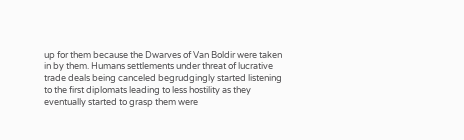up for them because the Dwarves of Van Boldir were taken in by them. Humans settlements under threat of lucrative trade deals being canceled begrudgingly started listening to the first diplomats leading to less hostility as they eventually started to grasp them were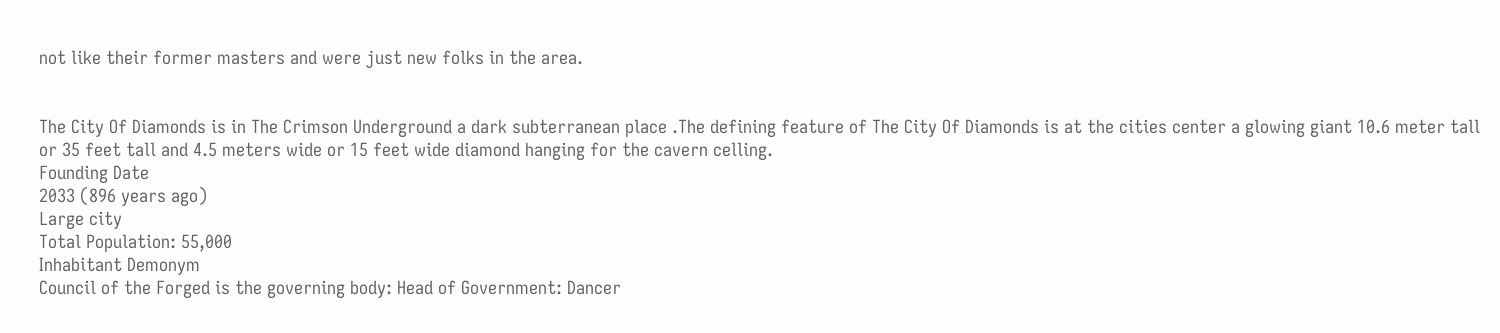not like their former masters and were just new folks in the area.


The City Of Diamonds is in The Crimson Underground a dark subterranean place .The defining feature of The City Of Diamonds is at the cities center a glowing giant 10.6 meter tall or 35 feet tall and 4.5 meters wide or 15 feet wide diamond hanging for the cavern celling.
Founding Date
2033 (896 years ago)
Large city
Total Population: 55,000
Inhabitant Demonym
Council of the Forged is the governing body: Head of Government: Dancer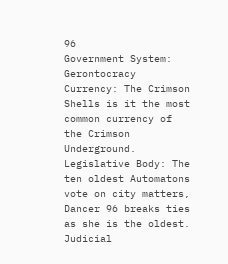96
Government System: Gerontocracy
Currency: The Crimson Shells is it the most common currency of the Crimson Underground.
Legislative Body: The ten oldest Automatons vote on city matters, Dancer 96 breaks ties as she is the oldest.
Judicial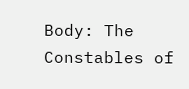Body: The Constables of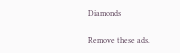Diamonds

Remove these ads.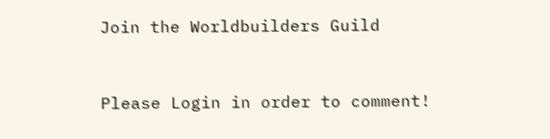Join the Worldbuilders Guild


Please Login in order to comment!